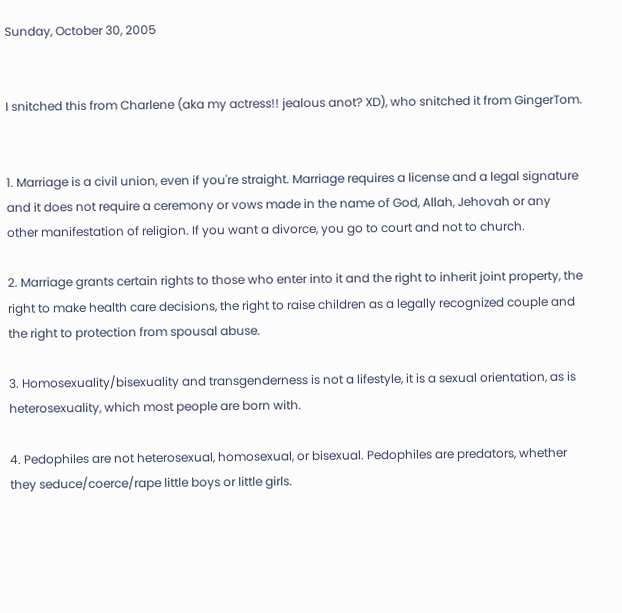Sunday, October 30, 2005


I snitched this from Charlene (aka my actress!! jealous anot? XD), who snitched it from GingerTom.


1. Marriage is a civil union, even if you're straight. Marriage requires a license and a legal signature and it does not require a ceremony or vows made in the name of God, Allah, Jehovah or any other manifestation of religion. If you want a divorce, you go to court and not to church.

2. Marriage grants certain rights to those who enter into it and the right to inherit joint property, the right to make health care decisions, the right to raise children as a legally recognized couple and the right to protection from spousal abuse.

3. Homosexuality/bisexuality and transgenderness is not a lifestyle, it is a sexual orientation, as is heterosexuality, which most people are born with.

4. Pedophiles are not heterosexual, homosexual, or bisexual. Pedophiles are predators, whether they seduce/coerce/rape little boys or little girls.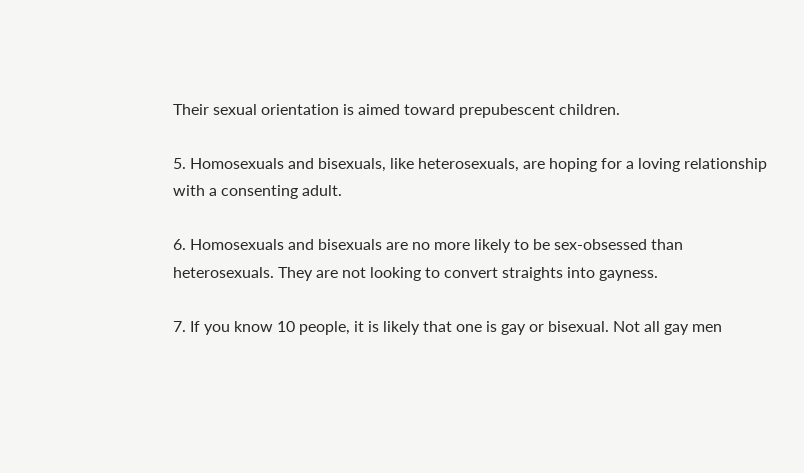Their sexual orientation is aimed toward prepubescent children.

5. Homosexuals and bisexuals, like heterosexuals, are hoping for a loving relationship with a consenting adult.

6. Homosexuals and bisexuals are no more likely to be sex-obsessed than heterosexuals. They are not looking to convert straights into gayness.

7. If you know 10 people, it is likely that one is gay or bisexual. Not all gay men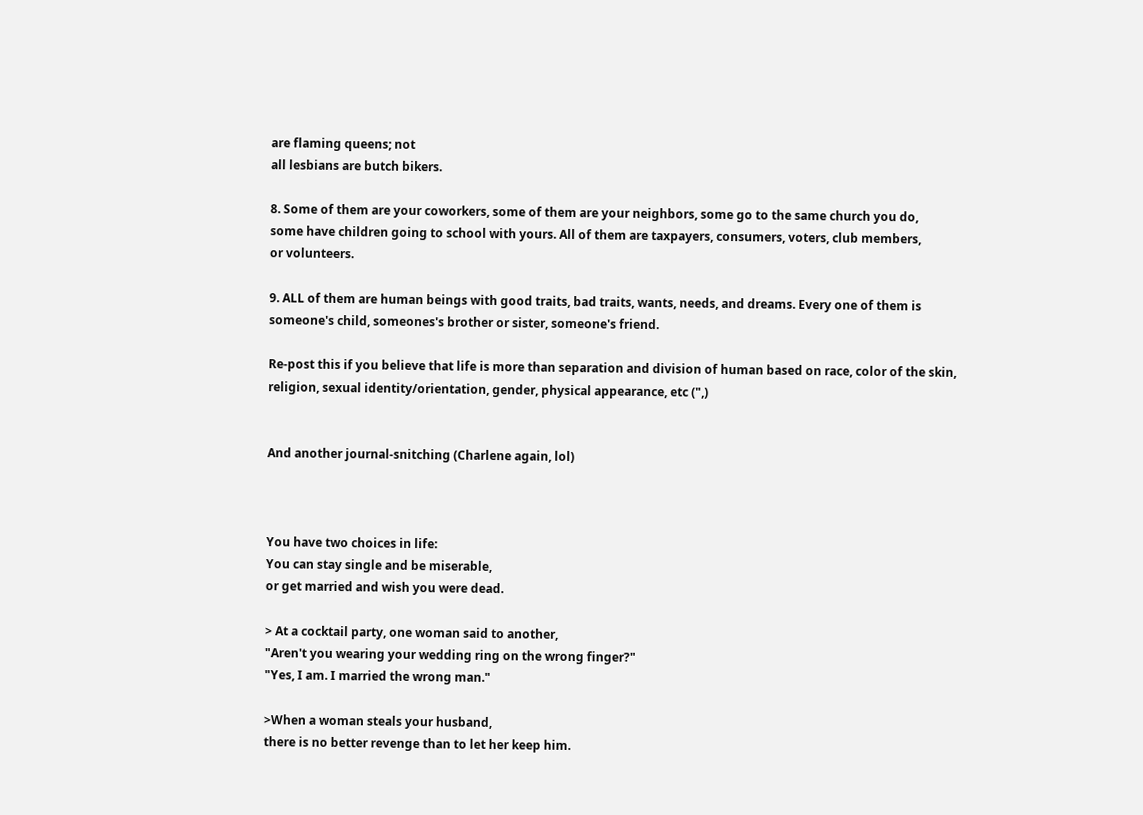are flaming queens; not
all lesbians are butch bikers.

8. Some of them are your coworkers, some of them are your neighbors, some go to the same church you do,
some have children going to school with yours. All of them are taxpayers, consumers, voters, club members,
or volunteers.

9. ALL of them are human beings with good traits, bad traits, wants, needs, and dreams. Every one of them is
someone's child, someones's brother or sister, someone's friend.

Re-post this if you believe that life is more than separation and division of human based on race, color of the skin, religion, sexual identity/orientation, gender, physical appearance, etc (",)


And another journal-snitching (Charlene again, lol)



You have two choices in life:
You can stay single and be miserable,
or get married and wish you were dead.

> At a cocktail party, one woman said to another,
"Aren't you wearing your wedding ring on the wrong finger?"
"Yes, I am. I married the wrong man."

>When a woman steals your husband,
there is no better revenge than to let her keep him.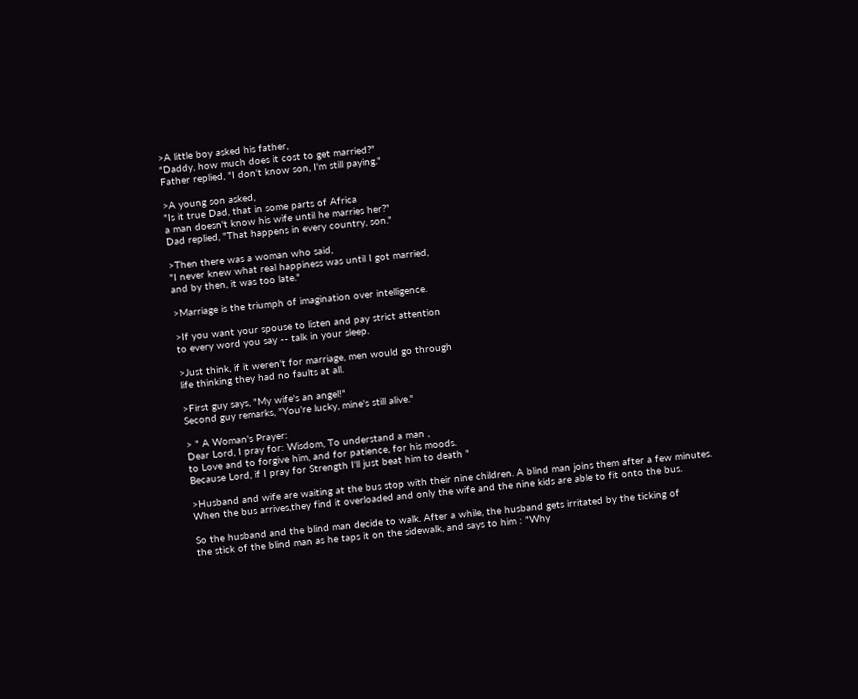>A little boy asked his father,
"Daddy, how much does it cost to get married?"
Father replied, "I don't know son, I'm still paying."

>A young son asked,
"Is it true Dad, that in some parts of Africa
a man doesn't know his wife until he marries her?"
Dad replied, "That happens in every country, son."

>Then there was a woman who said,
"I never knew what real happiness was until I got married,
and by then, it was too late."

>Marriage is the triumph of imagination over intelligence.

>If you want your spouse to listen and pay strict attention
to every word you say -- talk in your sleep.

>Just think, if it weren't for marriage, men would go through
life thinking they had no faults at all.

>First guy says, "My wife's an angel!"
Second guy remarks, "You're lucky, mine's still alive."

> " A Woman's Prayer:
Dear Lord, I pray for: Wisdom, To understand a man ,
to Love and to forgive him, and for patience, for his moods.
Because Lord, if I pray for Strength I'll just beat him to death "

>Husband and wife are waiting at the bus stop with their nine children. A blind man joins them after a few minutes.
When the bus arrives,they find it overloaded and only the wife and the nine kids are able to fit onto the bus.

So the husband and the blind man decide to walk. After a while, the husband gets irritated by the ticking of
the stick of the blind man as he taps it on the sidewalk, and says to him : "Why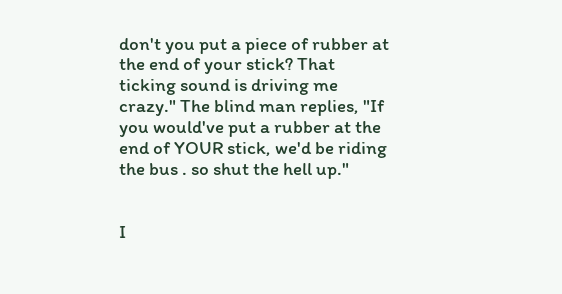don't you put a piece of rubber at
the end of your stick? That ticking sound is driving me crazy." The blind man replies, "If you would've put a rubber at the end of YOUR stick, we'd be riding the bus . so shut the hell up."


I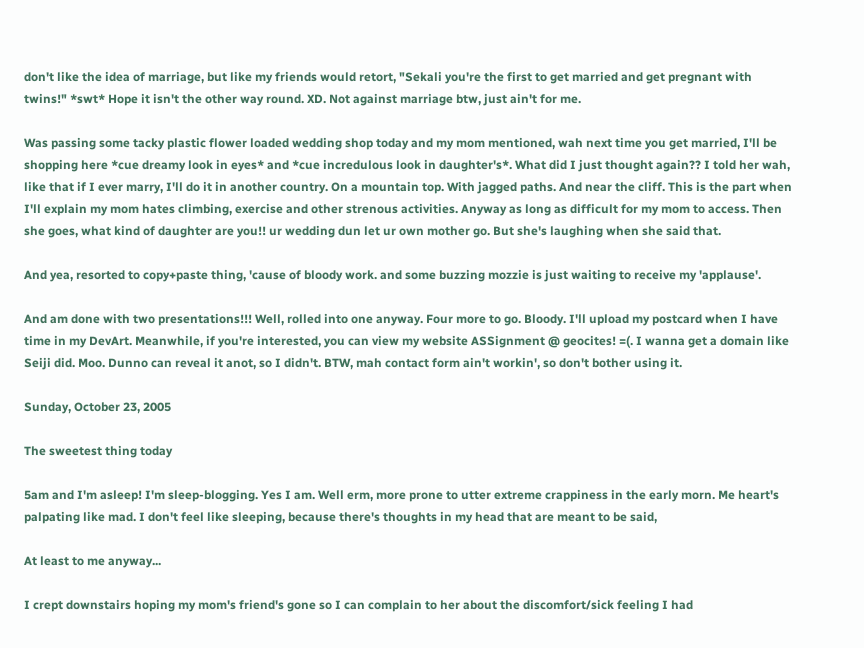don't like the idea of marriage, but like my friends would retort, "Sekali you're the first to get married and get pregnant with twins!" *swt* Hope it isn't the other way round. XD. Not against marriage btw, just ain't for me.

Was passing some tacky plastic flower loaded wedding shop today and my mom mentioned, wah next time you get married, I'll be shopping here *cue dreamy look in eyes* and *cue incredulous look in daughter's*. What did I just thought again?? I told her wah, like that if I ever marry, I'll do it in another country. On a mountain top. With jagged paths. And near the cliff. This is the part when I'll explain my mom hates climbing, exercise and other strenous activities. Anyway as long as difficult for my mom to access. Then she goes, what kind of daughter are you!! ur wedding dun let ur own mother go. But she's laughing when she said that.

And yea, resorted to copy+paste thing, 'cause of bloody work. and some buzzing mozzie is just waiting to receive my 'applause'.

And am done with two presentations!!! Well, rolled into one anyway. Four more to go. Bloody. I'll upload my postcard when I have time in my DevArt. Meanwhile, if you're interested, you can view my website ASSignment @ geocites! =(. I wanna get a domain like Seiji did. Moo. Dunno can reveal it anot, so I didn't. BTW, mah contact form ain't workin', so don't bother using it.

Sunday, October 23, 2005

The sweetest thing today

5am and I'm asleep! I'm sleep-blogging. Yes I am. Well erm, more prone to utter extreme crappiness in the early morn. Me heart's palpating like mad. I don't feel like sleeping, because there's thoughts in my head that are meant to be said,

At least to me anyway...

I crept downstairs hoping my mom's friend's gone so I can complain to her about the discomfort/sick feeling I had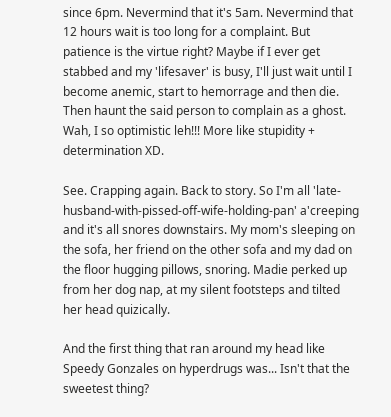since 6pm. Nevermind that it's 5am. Nevermind that 12 hours wait is too long for a complaint. But patience is the virtue right? Maybe if I ever get stabbed and my 'lifesaver' is busy, I'll just wait until I become anemic, start to hemorrage and then die. Then haunt the said person to complain as a ghost. Wah, I so optimistic leh!!! More like stupidity + determination XD.

See. Crapping again. Back to story. So I'm all 'late-husband-with-pissed-off-wife-holding-pan' a'creeping and it's all snores downstairs. My mom's sleeping on the sofa, her friend on the other sofa and my dad on the floor hugging pillows, snoring. Madie perked up from her dog nap, at my silent footsteps and tilted her head quizically.

And the first thing that ran around my head like Speedy Gonzales on hyperdrugs was... Isn't that the sweetest thing?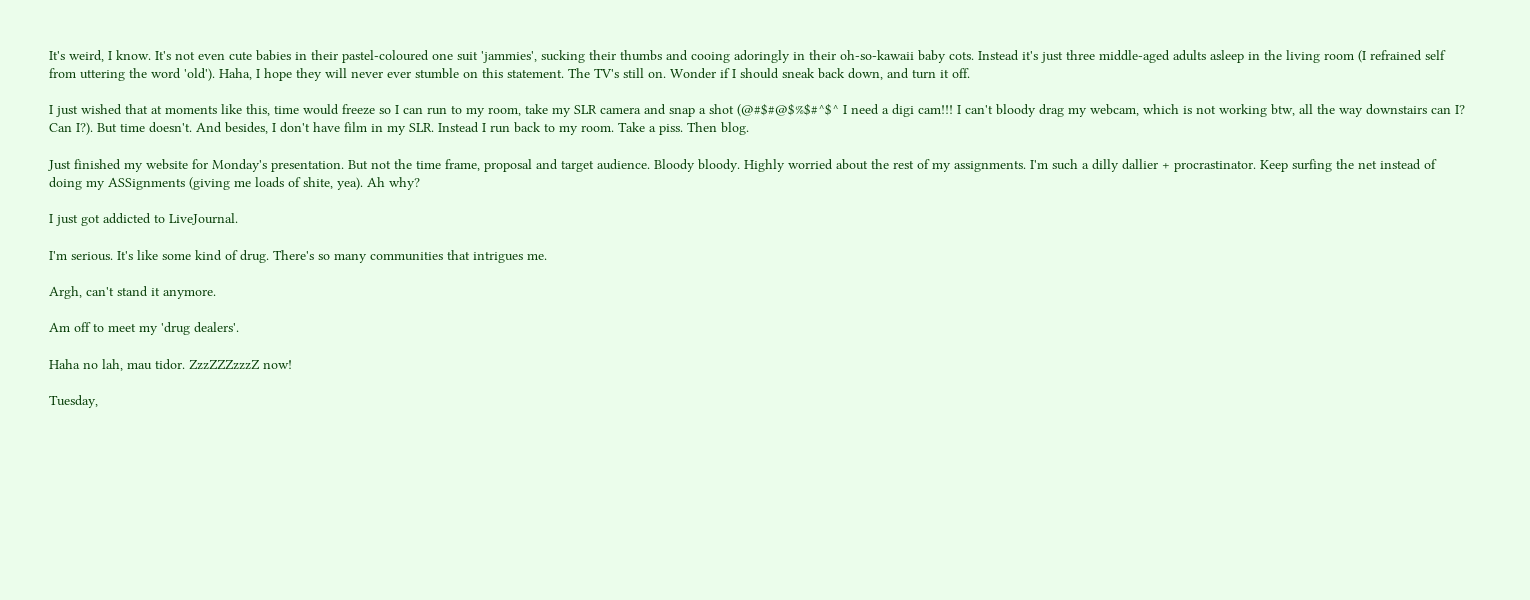It's weird, I know. It's not even cute babies in their pastel-coloured one suit 'jammies', sucking their thumbs and cooing adoringly in their oh-so-kawaii baby cots. Instead it's just three middle-aged adults asleep in the living room (I refrained self from uttering the word 'old'). Haha, I hope they will never ever stumble on this statement. The TV's still on. Wonder if I should sneak back down, and turn it off.

I just wished that at moments like this, time would freeze so I can run to my room, take my SLR camera and snap a shot (@#$#@$%$#^$^ I need a digi cam!!! I can't bloody drag my webcam, which is not working btw, all the way downstairs can I? Can I?). But time doesn't. And besides, I don't have film in my SLR. Instead I run back to my room. Take a piss. Then blog.

Just finished my website for Monday's presentation. But not the time frame, proposal and target audience. Bloody bloody. Highly worried about the rest of my assignments. I'm such a dilly dallier + procrastinator. Keep surfing the net instead of doing my ASSignments (giving me loads of shite, yea). Ah why?

I just got addicted to LiveJournal.

I'm serious. It's like some kind of drug. There's so many communities that intrigues me.

Argh, can't stand it anymore.

Am off to meet my 'drug dealers'.

Haha no lah, mau tidor. ZzzZZZzzzZ now!

Tuesday,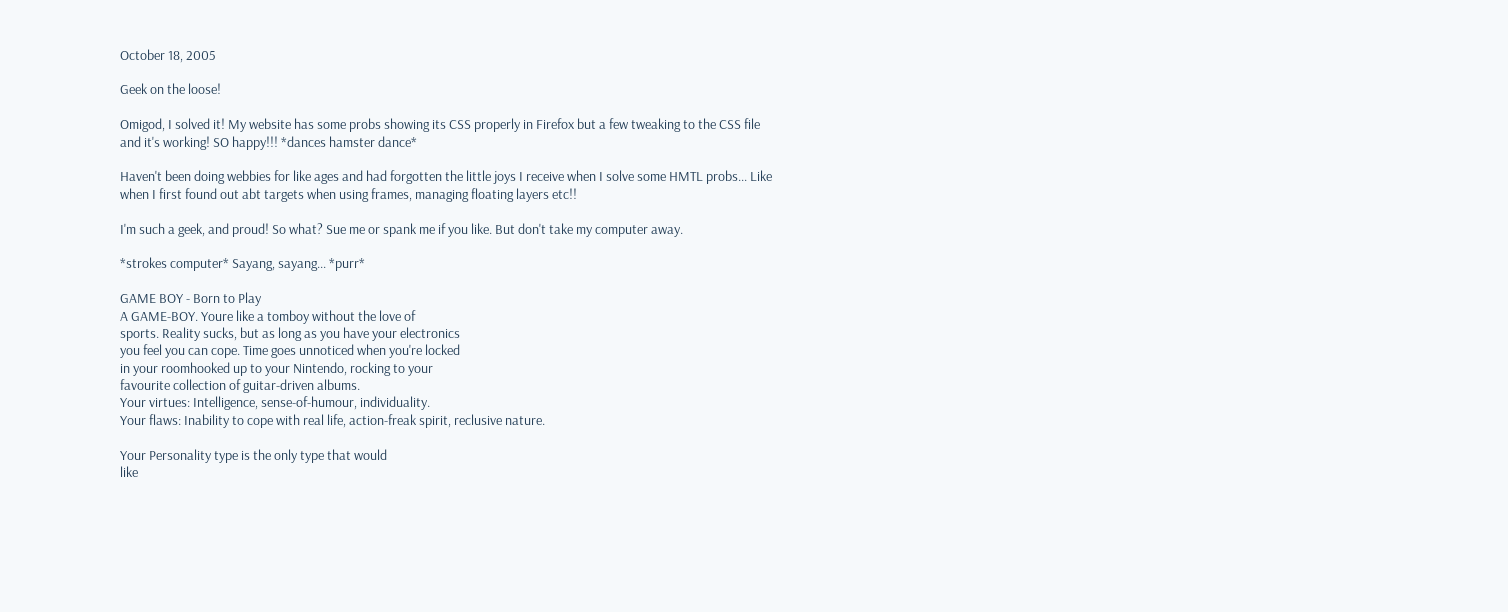October 18, 2005

Geek on the loose!

Omigod, I solved it! My website has some probs showing its CSS properly in Firefox but a few tweaking to the CSS file and it's working! SO happy!!! *dances hamster dance*

Haven't been doing webbies for like ages and had forgotten the little joys I receive when I solve some HMTL probs... Like when I first found out abt targets when using frames, managing floating layers etc!!

I'm such a geek, and proud! So what? Sue me or spank me if you like. But don't take my computer away.

*strokes computer* Sayang, sayang... *purr*

GAME BOY - Born to Play
A GAME-BOY. Youre like a tomboy without the love of
sports. Reality sucks, but as long as you have your electronics
you feel you can cope. Time goes unnoticed when you're locked
in your roomhooked up to your Nintendo, rocking to your
favourite collection of guitar-driven albums.
Your virtues: Intelligence, sense-of-humour, individuality.
Your flaws: Inability to cope with real life, action-freak spirit, reclusive nature.

Your Personality type is the only type that would
like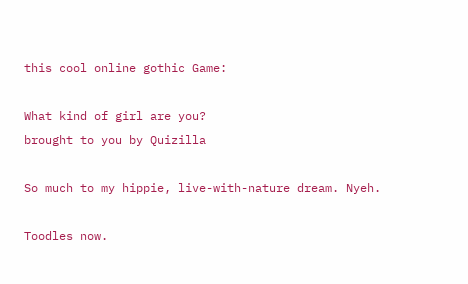this cool online gothic Game:

What kind of girl are you?
brought to you by Quizilla

So much to my hippie, live-with-nature dream. Nyeh.

Toodles now.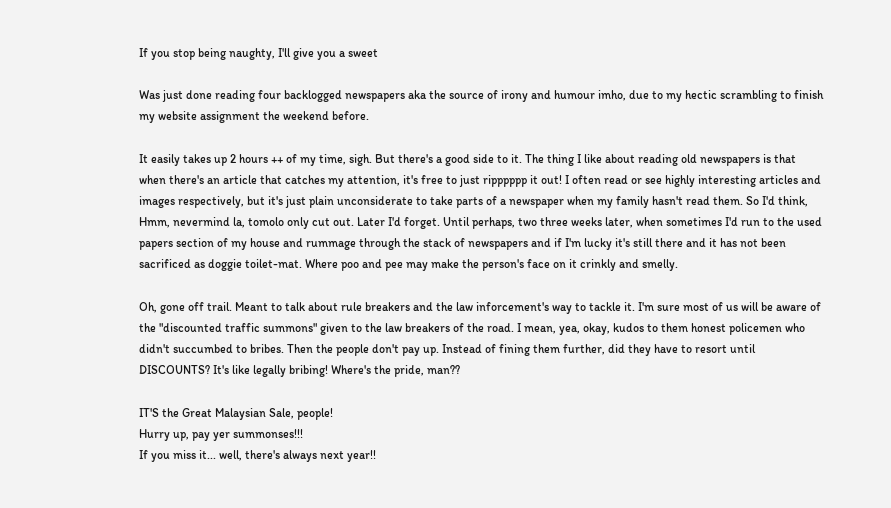If you stop being naughty, I'll give you a sweet

Was just done reading four backlogged newspapers aka the source of irony and humour imho, due to my hectic scrambling to finish my website assignment the weekend before.

It easily takes up 2 hours ++ of my time, sigh. But there's a good side to it. The thing I like about reading old newspapers is that when there's an article that catches my attention, it's free to just ripppppp it out! I often read or see highly interesting articles and images respectively, but it's just plain unconsiderate to take parts of a newspaper when my family hasn't read them. So I'd think, Hmm, nevermind la, tomolo only cut out. Later I'd forget. Until perhaps, two three weeks later, when sometimes I'd run to the used papers section of my house and rummage through the stack of newspapers and if I'm lucky it's still there and it has not been sacrificed as doggie toilet-mat. Where poo and pee may make the person's face on it crinkly and smelly.

Oh, gone off trail. Meant to talk about rule breakers and the law inforcement's way to tackle it. I'm sure most of us will be aware of the "discounted traffic summons" given to the law breakers of the road. I mean, yea, okay, kudos to them honest policemen who didn't succumbed to bribes. Then the people don't pay up. Instead of fining them further, did they have to resort until DISCOUNTS? It's like legally bribing! Where's the pride, man??

IT'S the Great Malaysian Sale, people!
Hurry up, pay yer summonses!!!
If you miss it... well, there's always next year!!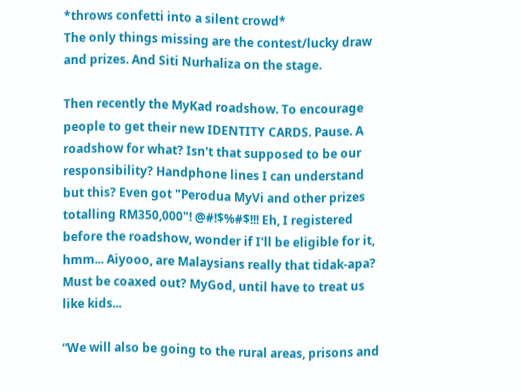*throws confetti into a silent crowd*
The only things missing are the contest/lucky draw and prizes. And Siti Nurhaliza on the stage.

Then recently the MyKad roadshow. To encourage people to get their new IDENTITY CARDS. Pause. A roadshow for what? Isn't that supposed to be our responsibility? Handphone lines I can understand but this? Even got "Perodua MyVi and other prizes totalling RM350,000"! @#!$%#$!!! Eh, I registered before the roadshow, wonder if I'll be eligible for it, hmm... Aiyooo, are Malaysians really that tidak-apa? Must be coaxed out? MyGod, until have to treat us like kids...

“We will also be going to the rural areas, prisons and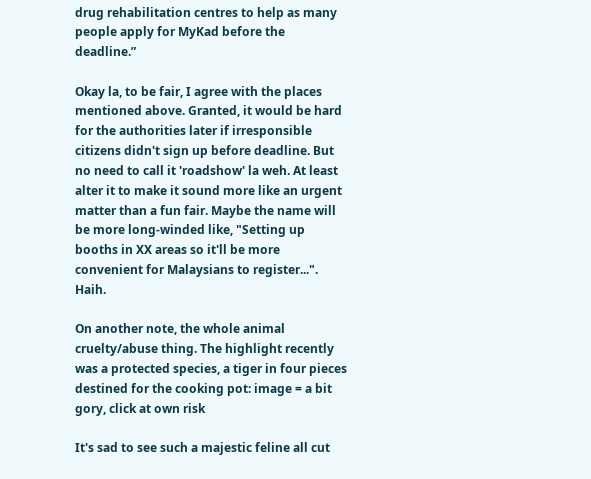drug rehabilitation centres to help as many people apply for MyKad before the deadline.”

Okay la, to be fair, I agree with the places mentioned above. Granted, it would be hard for the authorities later if irresponsible citizens didn't sign up before deadline. But no need to call it 'roadshow' la weh. At least alter it to make it sound more like an urgent matter than a fun fair. Maybe the name will be more long-winded like, "Setting up booths in XX areas so it'll be more convenient for Malaysians to register...". Haih.

On another note, the whole animal cruelty/abuse thing. The highlight recently was a protected species, a tiger in four pieces destined for the cooking pot: image = a bit gory, click at own risk

It's sad to see such a majestic feline all cut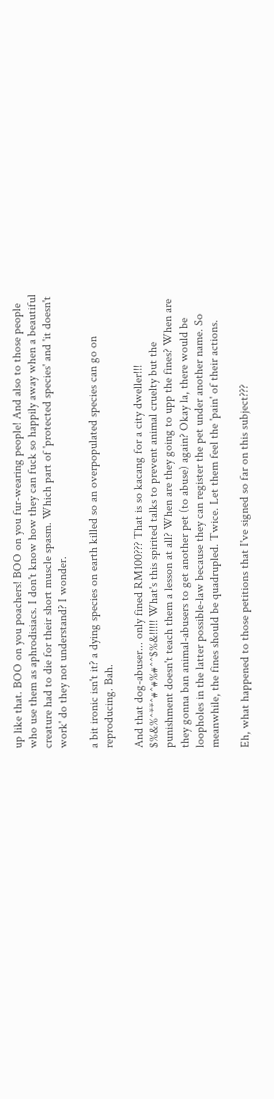up like that. BOO on you poachers! BOO on you fur-wearing people! And also to those people who use them as aphrodisiacs. I don't know how they can fuck so happily away when a beautiful creature had to die for their short muscle spasm. Which part of 'protected species' and 'it doesn't work' do they not understand? I wonder.

a bit ironic isn't it? a dying species on earth killed so an overpopulated species can go on reproducing. Bah.

And that dog-abuser... only fined RM100??? That is so kacang for a city dweller!!! $%&%^**^#^#%#^^$%&!!!!! What's this spirited talks to prevent animal cruelty but the punishment doesn't teach them a lesson at all? When are they going to upp the fines? When are they gonna ban animal-abusers to get another pet (to abuse) again? Okay la, there would be loopholes in the latter possible-law because they can register the pet under another name. So meanwhile, the fines should be quadrupled. Twice. Let them feel the 'pain' of their actions.

Eh, what happened to those petitions that I've signed so far on this subject???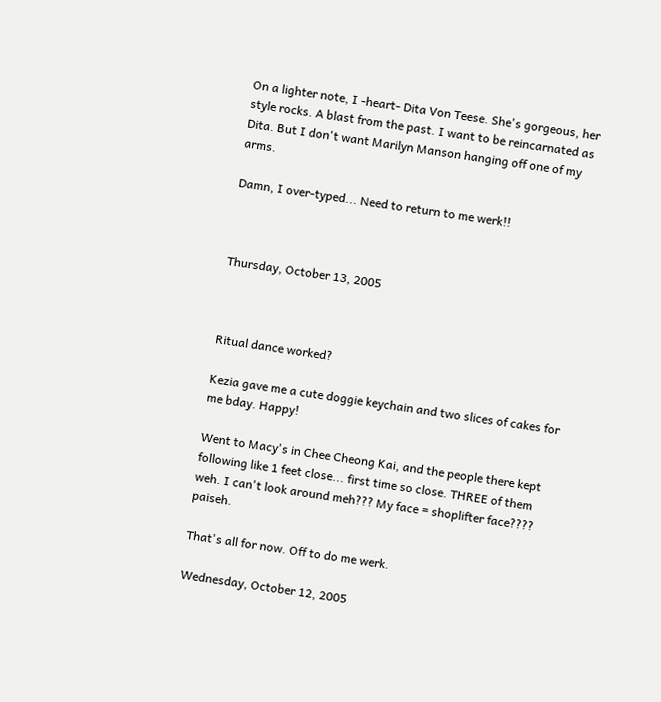On a lighter note, I -heart- Dita Von Teese. She's gorgeous, her style rocks. A blast from the past. I want to be reincarnated as Dita. But I don't want Marilyn Manson hanging off one of my arms.

Damn, I over-typed... Need to return to me werk!!



Thursday, October 13, 2005



Ritual dance worked?

Kezia gave me a cute doggie keychain and two slices of cakes for me bday. Happy!

Went to Macy's in Chee Cheong Kai, and the people there kept following like 1 feet close... first time so close. THREE of them weh. I can't look around meh??? My face = shoplifter face???? paiseh.

That's all for now. Off to do me werk.

Wednesday, October 12, 2005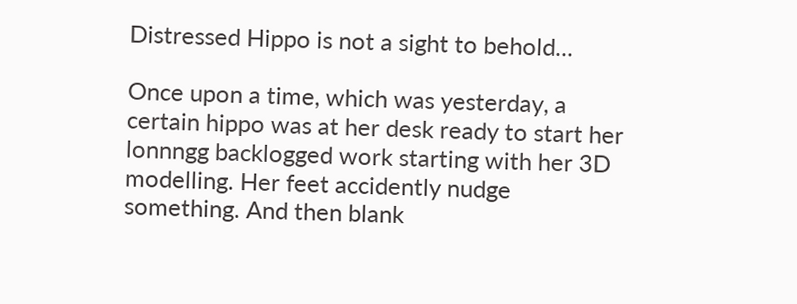Distressed Hippo is not a sight to behold...

Once upon a time, which was yesterday, a certain hippo was at her desk ready to start her lonnngg backlogged work starting with her 3D modelling. Her feet accidently nudge something. And then blank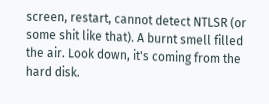screen, restart, cannot detect NTLSR (or some shit like that). A burnt smell filled the air. Look down, it's coming from the hard disk.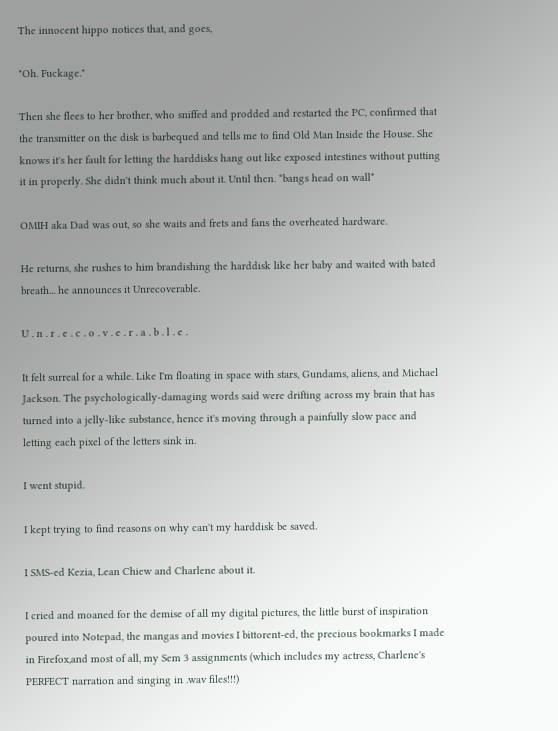The innocent hippo notices that, and goes,

"Oh. Fuckage."

Then she flees to her brother, who sniffed and prodded and restarted the PC, confirmed that the transmitter on the disk is barbequed and tells me to find Old Man Inside the House. She knows it's her fault for letting the harddisks hang out like exposed intestines without putting it in properly. She didn't think much about it. Until then. *bangs head on wall*

OMIH aka Dad was out, so she waits and frets and fans the overheated hardware.

He returns, she rushes to him brandishing the harddisk like her baby and waited with bated breath... he announces it Unrecoverable.

U . n . r . e . c . o . v . e . r . a . b . l . e .

It felt surreal for a while. Like I'm floating in space with stars, Gundams, aliens, and Michael Jackson. The psychologically-damaging words said were drifting across my brain that has turned into a jelly-like substance, hence it's moving through a painfully slow pace and letting each pixel of the letters sink in.

I went stupid.

I kept trying to find reasons on why can't my harddisk be saved.

I SMS-ed Kezia, Lean Chiew and Charlene about it.

I cried and moaned for the demise of all my digital pictures, the little burst of inspiration poured into Notepad, the mangas and movies I bittorent-ed, the precious bookmarks I made in Firefox,and most of all, my Sem 3 assignments (which includes my actress, Charlene's PERFECT narration and singing in .wav files!!!)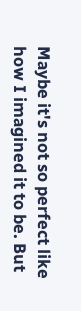Maybe it's not so perfect like how I imagined it to be. But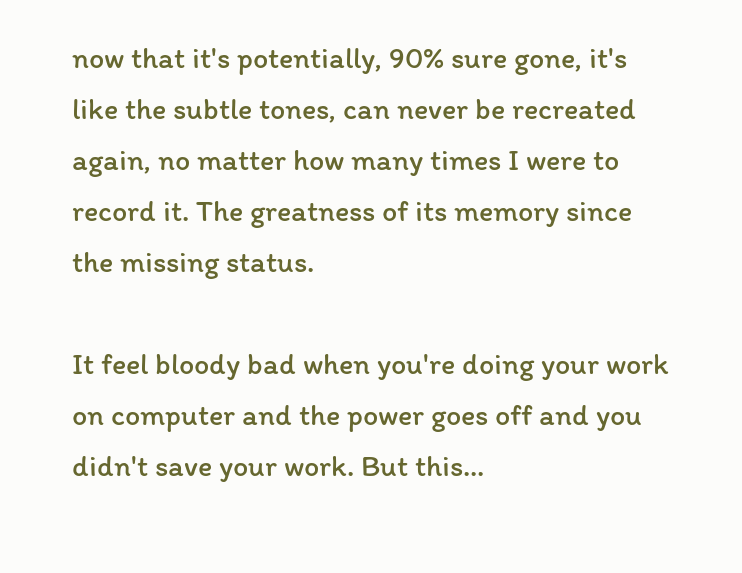now that it's potentially, 90% sure gone, it's like the subtle tones, can never be recreated again, no matter how many times I were to record it. The greatness of its memory since the missing status.

It feel bloody bad when you're doing your work on computer and the power goes off and you didn't save your work. But this...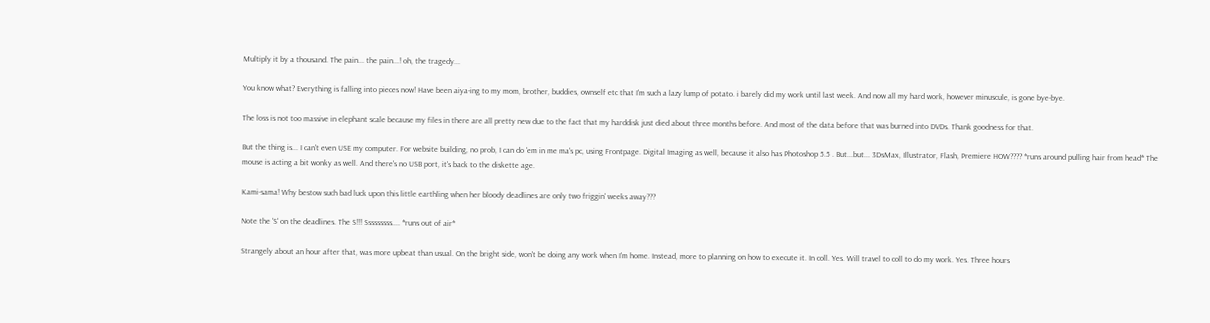Multiply it by a thousand. The pain... the pain...! oh, the tragedy...

You know what? Everything is falling into pieces now! Have been aiya-ing to my mom, brother, buddies, ownself etc that I'm such a lazy lump of potato. i barely did my work until last week. And now all my hard work, however minuscule, is gone bye-bye.

The loss is not too massive in elephant scale because my files in there are all pretty new due to the fact that my harddisk just died about three months before. And most of the data before that was burned into DVDs. Thank goodness for that.

But the thing is... I can't even USE my computer. For website building, no prob, I can do 'em in me ma's pc, using Frontpage. Digital Imaging as well, because it also has Photoshop 5.5 . But...but... 3DsMax, Illustrator, Flash, Premiere HOW???? *runs around pulling hair from head* The mouse is acting a bit wonky as well. And there's no USB port, it's back to the diskette age.

Kami-sama! Why bestow such bad luck upon this little earthling when her bloody deadlines are only two friggin' weeks away???

Note the 'S' on the deadlines. The S!!! Sssssssss.... *runs out of air*

Strangely about an hour after that, was more upbeat than usual. On the bright side, won't be doing any work when I'm home. Instead, more to planning on how to execute it. In coll. Yes. Will travel to coll to do my work. Yes. Three hours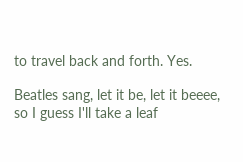to travel back and forth. Yes.

Beatles sang, let it be, let it beeee, so I guess I'll take a leaf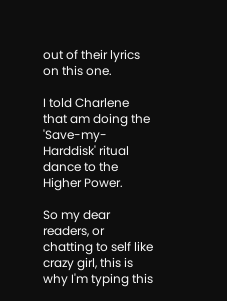out of their lyrics on this one.

I told Charlene that am doing the 'Save-my-Harddisk' ritual dance to the Higher Power.

So my dear readers, or chatting to self like crazy girl, this is why I'm typing this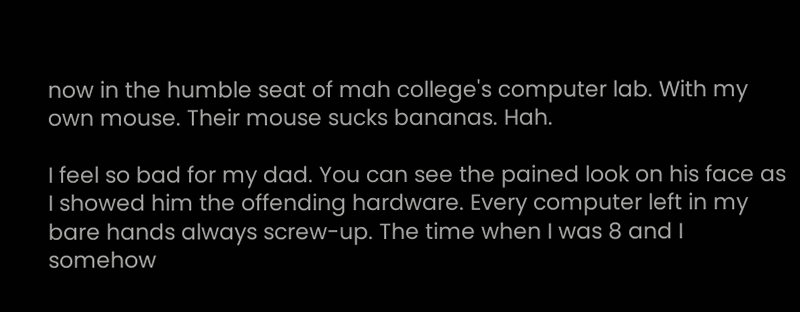now in the humble seat of mah college's computer lab. With my own mouse. Their mouse sucks bananas. Hah.

I feel so bad for my dad. You can see the pained look on his face as I showed him the offending hardware. Every computer left in my bare hands always screw-up. The time when I was 8 and I somehow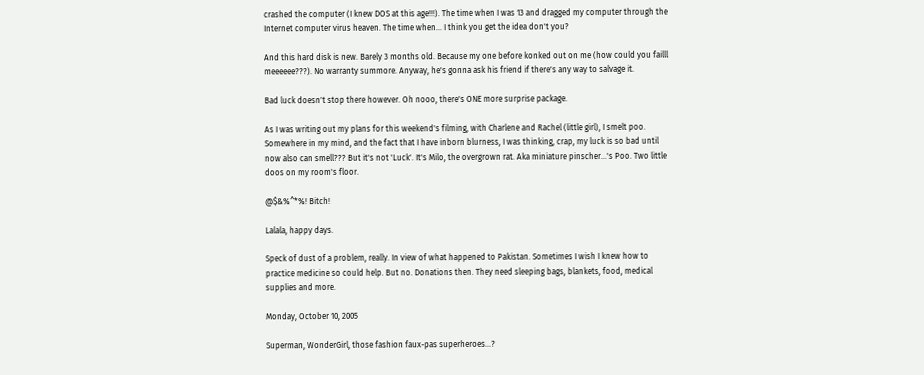crashed the computer (I knew DOS at this age!!!). The time when I was 13 and dragged my computer through the Internet computer virus heaven. The time when... I think you get the idea don't you?

And this hard disk is new. Barely 3 months old. Because my one before konked out on me (how could you failll meeeeee???). No warranty summore. Anyway, he's gonna ask his friend if there's any way to salvage it.

Bad luck doesn't stop there however. Oh nooo, there's ONE more surprise package.

As I was writing out my plans for this weekend's filming, with Charlene and Rachel (little girl), I smelt poo. Somewhere in my mind, and the fact that I have inborn blurness, I was thinking, crap, my luck is so bad until now also can smell??? But it's not 'Luck'. It's Milo, the overgrown rat. Aka miniature pinscher...'s Poo. Two little doos on my room's floor.

@$&%^*%! Bitch!

Lalala, happy days.

Speck of dust of a problem, really. In view of what happened to Pakistan. Sometimes I wish I knew how to practice medicine so could help. But no. Donations then. They need sleeping bags, blankets, food, medical supplies and more.

Monday, October 10, 2005

Superman, WonderGirl, those fashion faux-pas superheroes...?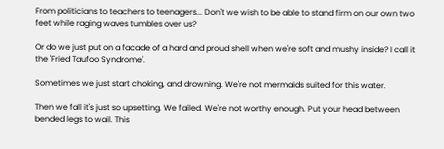From politicians to teachers to teenagers... Don't we wish to be able to stand firm on our own two feet while raging waves tumbles over us?

Or do we just put on a facade of a hard and proud shell when we're soft and mushy inside? I call it the 'Fried Taufoo Syndrome'.

Sometimes we just start choking, and drowning. We're not mermaids suited for this water.

Then we fall it's just so upsetting. We failed. We're not worthy enough. Put your head between bended legs to wail. This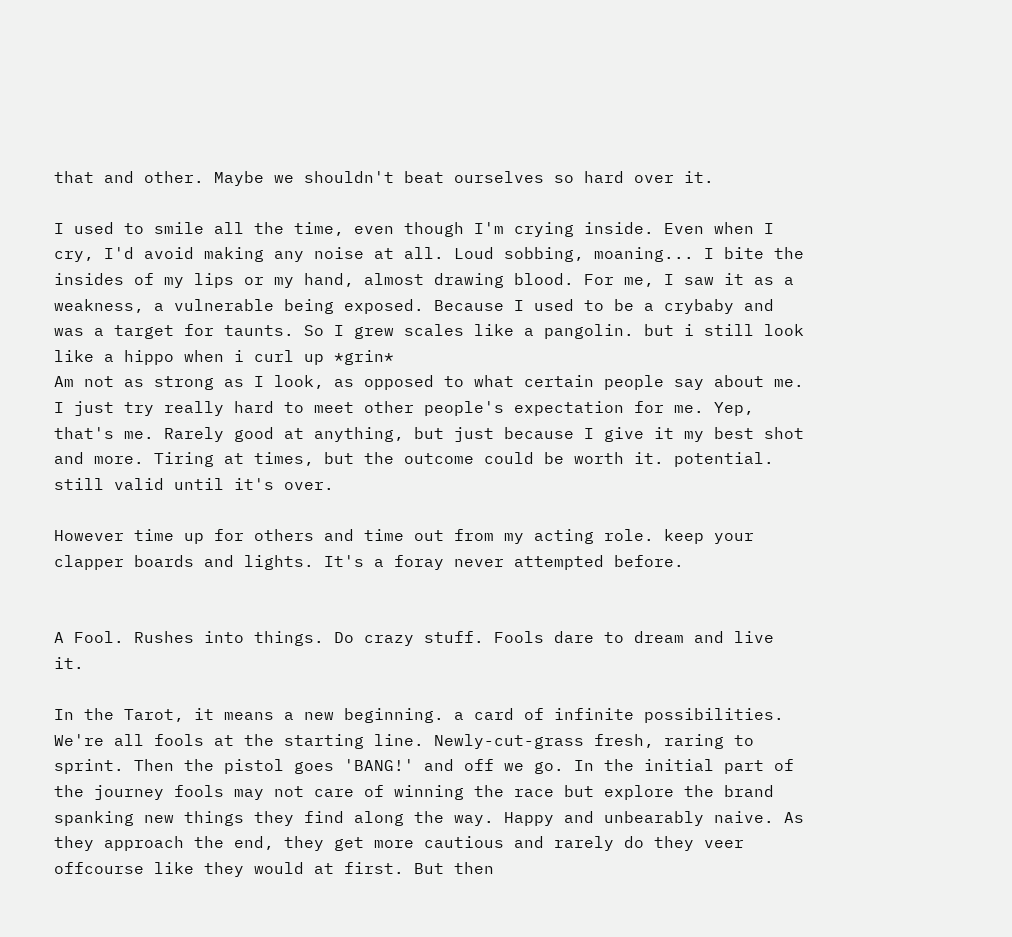that and other. Maybe we shouldn't beat ourselves so hard over it.

I used to smile all the time, even though I'm crying inside. Even when I cry, I'd avoid making any noise at all. Loud sobbing, moaning... I bite the insides of my lips or my hand, almost drawing blood. For me, I saw it as a weakness, a vulnerable being exposed. Because I used to be a crybaby and was a target for taunts. So I grew scales like a pangolin. but i still look like a hippo when i curl up *grin*
Am not as strong as I look, as opposed to what certain people say about me. I just try really hard to meet other people's expectation for me. Yep, that's me. Rarely good at anything, but just because I give it my best shot and more. Tiring at times, but the outcome could be worth it. potential. still valid until it's over.

However time up for others and time out from my acting role. keep your clapper boards and lights. It's a foray never attempted before.


A Fool. Rushes into things. Do crazy stuff. Fools dare to dream and live it.

In the Tarot, it means a new beginning. a card of infinite possibilities. We're all fools at the starting line. Newly-cut-grass fresh, raring to sprint. Then the pistol goes 'BANG!' and off we go. In the initial part of the journey fools may not care of winning the race but explore the brand spanking new things they find along the way. Happy and unbearably naive. As they approach the end, they get more cautious and rarely do they veer offcourse like they would at first. But then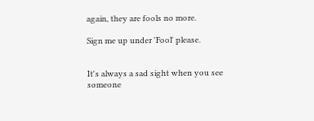again, they are fools no more.

Sign me up under 'Fool' please.


It's always a sad sight when you see someone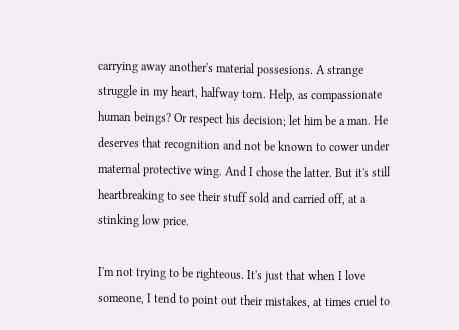carrying away another's material possesions. A strange struggle in my heart, halfway torn. Help, as compassionate human beings? Or respect his decision; let him be a man. He deserves that recognition and not be known to cower under maternal protective wing. And I chose the latter. But it's still heartbreaking to see their stuff sold and carried off, at a stinking low price.

I'm not trying to be righteous. It's just that when I love someone, I tend to point out their mistakes, at times cruel to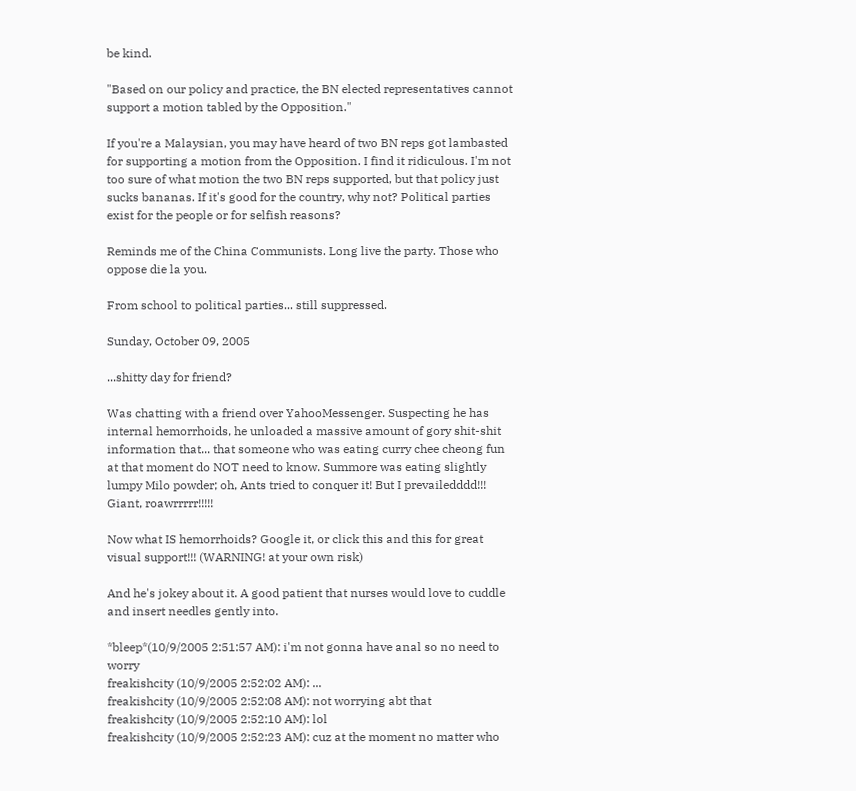be kind.

"Based on our policy and practice, the BN elected representatives cannot support a motion tabled by the Opposition."

If you're a Malaysian, you may have heard of two BN reps got lambasted for supporting a motion from the Opposition. I find it ridiculous. I'm not too sure of what motion the two BN reps supported, but that policy just sucks bananas. If it's good for the country, why not? Political parties exist for the people or for selfish reasons?

Reminds me of the China Communists. Long live the party. Those who oppose die la you.

From school to political parties... still suppressed.

Sunday, October 09, 2005

...shitty day for friend?

Was chatting with a friend over YahooMessenger. Suspecting he has internal hemorrhoids, he unloaded a massive amount of gory shit-shit information that... that someone who was eating curry chee cheong fun at that moment do NOT need to know. Summore was eating slightly lumpy Milo powder; oh, Ants tried to conquer it! But I prevailedddd!!! Giant, roawrrrrr!!!!!

Now what IS hemorrhoids? Google it, or click this and this for great visual support!!! (WARNING! at your own risk)

And he's jokey about it. A good patient that nurses would love to cuddle and insert needles gently into.

*bleep*(10/9/2005 2:51:57 AM): i'm not gonna have anal so no need to worry
freakishcity (10/9/2005 2:52:02 AM): ...
freakishcity (10/9/2005 2:52:08 AM): not worrying abt that
freakishcity (10/9/2005 2:52:10 AM): lol
freakishcity (10/9/2005 2:52:23 AM): cuz at the moment no matter who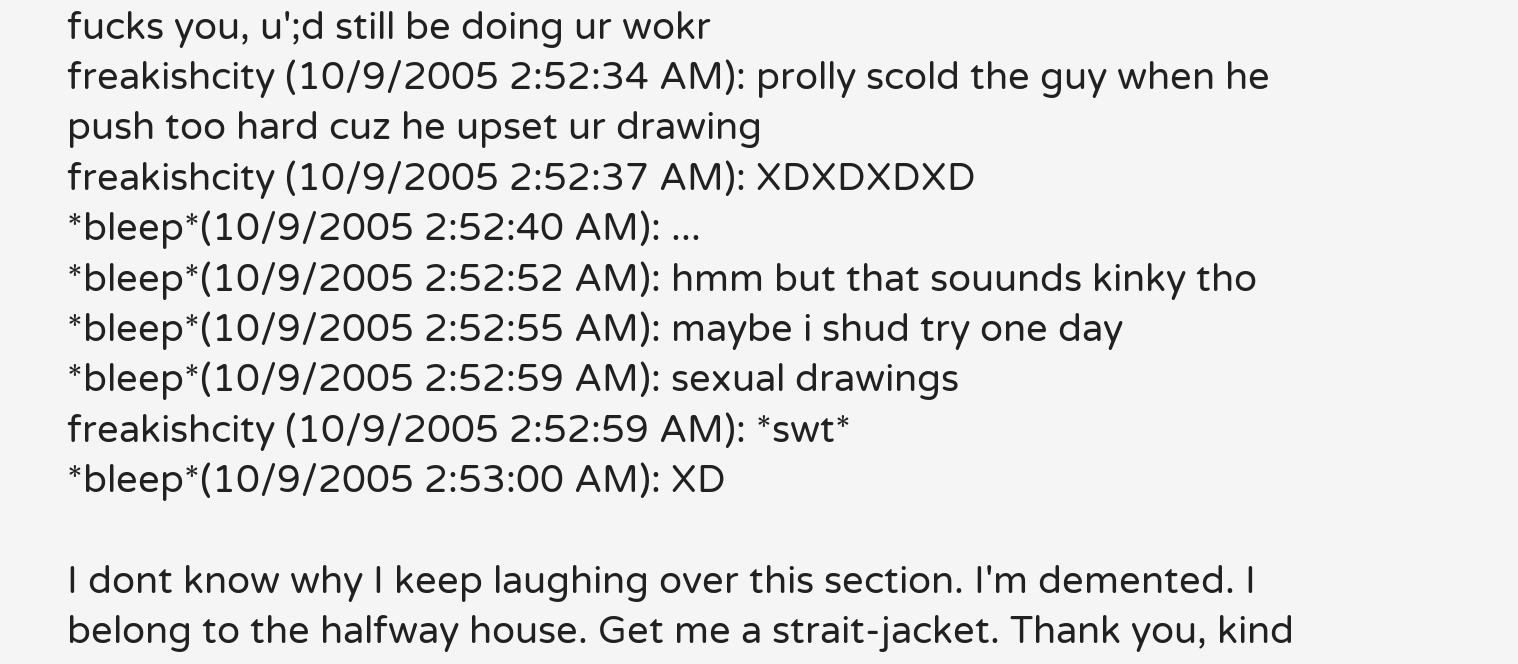fucks you, u';d still be doing ur wokr
freakishcity (10/9/2005 2:52:34 AM): prolly scold the guy when he push too hard cuz he upset ur drawing
freakishcity (10/9/2005 2:52:37 AM): XDXDXDXD
*bleep*(10/9/2005 2:52:40 AM): ...
*bleep*(10/9/2005 2:52:52 AM): hmm but that souunds kinky tho
*bleep*(10/9/2005 2:52:55 AM): maybe i shud try one day
*bleep*(10/9/2005 2:52:59 AM): sexual drawings
freakishcity (10/9/2005 2:52:59 AM): *swt*
*bleep*(10/9/2005 2:53:00 AM): XD

I dont know why I keep laughing over this section. I'm demented. I belong to the halfway house. Get me a strait-jacket. Thank you, kind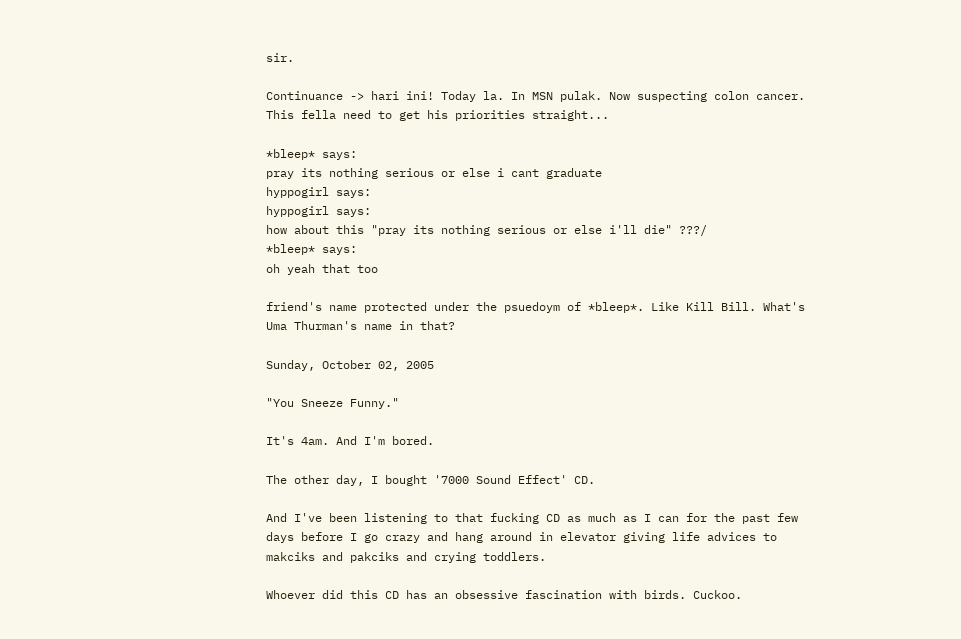sir.

Continuance -> hari ini! Today la. In MSN pulak. Now suspecting colon cancer. This fella need to get his priorities straight...

*bleep* says:
pray its nothing serious or else i cant graduate
hyppogirl says:
hyppogirl says:
how about this "pray its nothing serious or else i'll die" ???/
*bleep* says:
oh yeah that too

friend's name protected under the psuedoym of *bleep*. Like Kill Bill. What's Uma Thurman's name in that?

Sunday, October 02, 2005

"You Sneeze Funny."

It's 4am. And I'm bored.

The other day, I bought '7000 Sound Effect' CD.

And I've been listening to that fucking CD as much as I can for the past few days before I go crazy and hang around in elevator giving life advices to makciks and pakciks and crying toddlers.

Whoever did this CD has an obsessive fascination with birds. Cuckoo.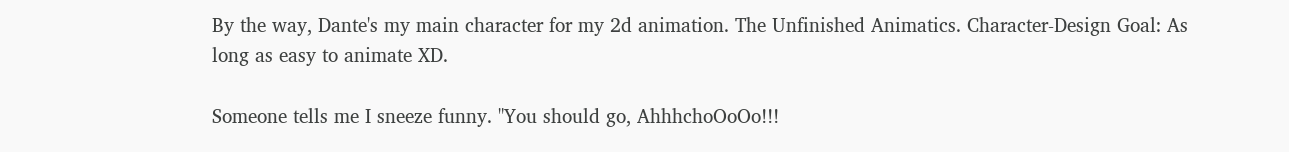By the way, Dante's my main character for my 2d animation. The Unfinished Animatics. Character-Design Goal: As long as easy to animate XD.

Someone tells me I sneeze funny. "You should go, AhhhchoOoOo!!!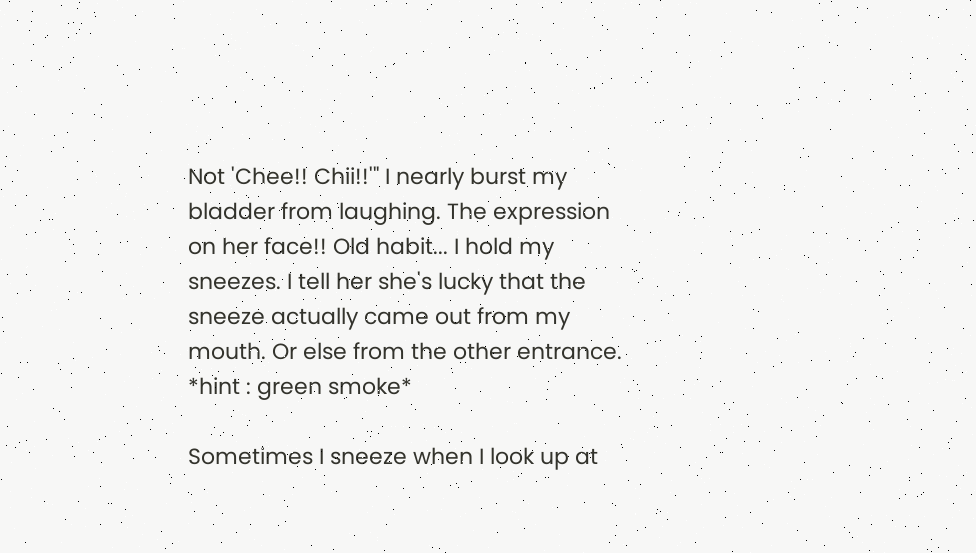Not 'Chee!! Chii!!'" I nearly burst my bladder from laughing. The expression on her face!! Old habit... I hold my sneezes. I tell her she's lucky that the sneeze actually came out from my mouth. Or else from the other entrance. *hint : green smoke*

Sometimes I sneeze when I look up at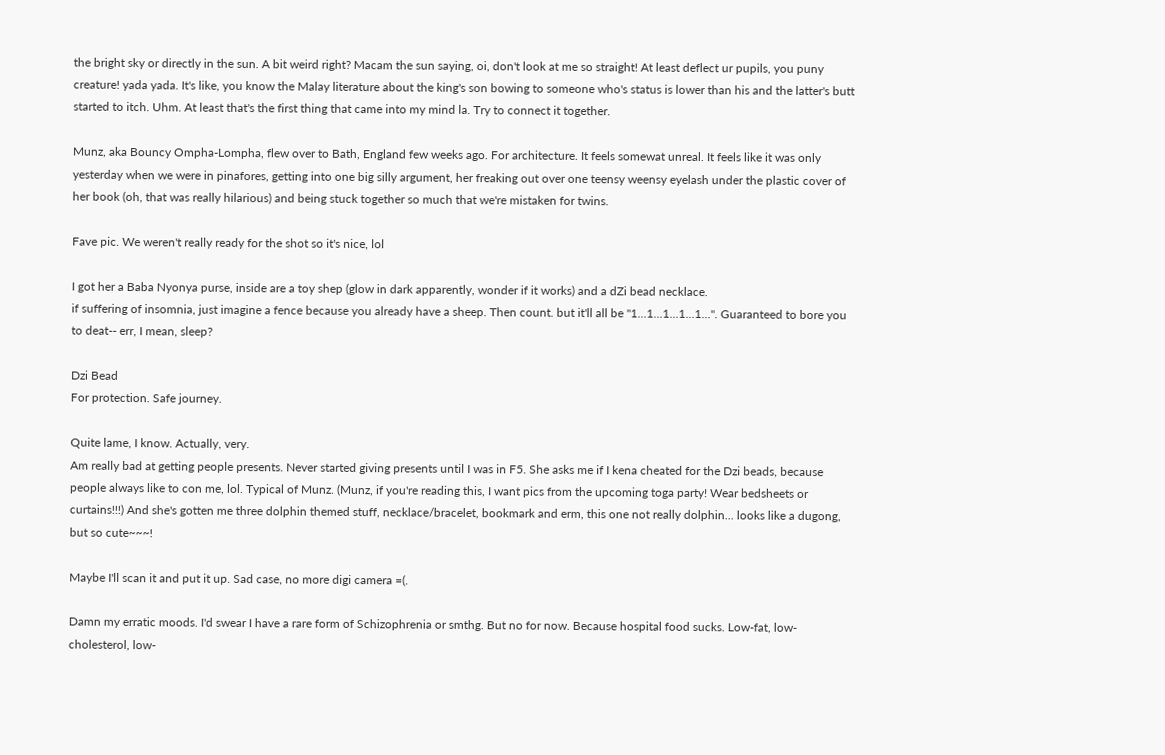the bright sky or directly in the sun. A bit weird right? Macam the sun saying, oi, don't look at me so straight! At least deflect ur pupils, you puny creature! yada yada. It's like, you know the Malay literature about the king's son bowing to someone who's status is lower than his and the latter's butt started to itch. Uhm. At least that's the first thing that came into my mind la. Try to connect it together.

Munz, aka Bouncy Ompha-Lompha, flew over to Bath, England few weeks ago. For architecture. It feels somewat unreal. It feels like it was only yesterday when we were in pinafores, getting into one big silly argument, her freaking out over one teensy weensy eyelash under the plastic cover of her book (oh, that was really hilarious) and being stuck together so much that we're mistaken for twins.

Fave pic. We weren't really ready for the shot so it's nice, lol

I got her a Baba Nyonya purse, inside are a toy shep (glow in dark apparently, wonder if it works) and a dZi bead necklace.
if suffering of insomnia, just imagine a fence because you already have a sheep. Then count. but it'll all be "1...1...1...1...1...". Guaranteed to bore you to deat-- err, I mean, sleep?

Dzi Bead
For protection. Safe journey.

Quite lame, I know. Actually, very.
Am really bad at getting people presents. Never started giving presents until I was in F5. She asks me if I kena cheated for the Dzi beads, because people always like to con me, lol. Typical of Munz. (Munz, if you're reading this, I want pics from the upcoming toga party! Wear bedsheets or curtains!!!) And she's gotten me three dolphin themed stuff, necklace/bracelet, bookmark and erm, this one not really dolphin... looks like a dugong, but so cute~~~!

Maybe I'll scan it and put it up. Sad case, no more digi camera =(.

Damn my erratic moods. I'd swear I have a rare form of Schizophrenia or smthg. But no for now. Because hospital food sucks. Low-fat, low-cholesterol, low-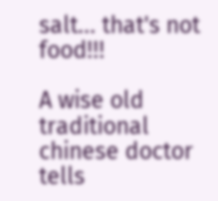salt... that's not food!!!

A wise old traditional chinese doctor tells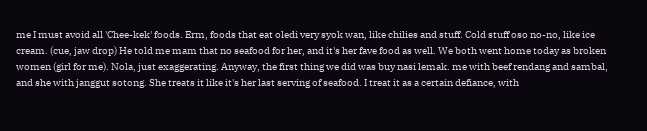me I must avoid all 'Chee-kek' foods. Erm, foods that eat oledi very syok wan, like chilies and stuff. Cold stuff oso no-no, like ice cream. (cue, jaw drop) He told me mam that no seafood for her, and it's her fave food as well. We both went home today as broken women (girl for me). Nola, just exaggerating. Anyway, the first thing we did was buy nasi lemak. me with beef rendang and sambal, and she with janggut sotong. She treats it like it's her last serving of seafood. I treat it as a certain defiance, with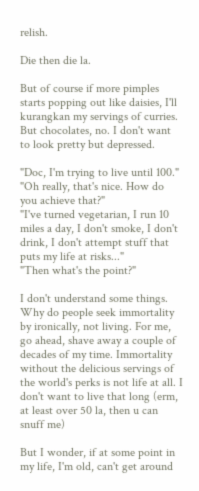relish.

Die then die la.

But of course if more pimples starts popping out like daisies, I'll kurangkan my servings of curries. But chocolates, no. I don't want to look pretty but depressed.

"Doc, I'm trying to live until 100."
"Oh really, that's nice. How do you achieve that?"
"I've turned vegetarian, I run 10 miles a day, I don't smoke, I don't drink, I don't attempt stuff that puts my life at risks..."
"Then what's the point?"

I don't understand some things. Why do people seek immortality by ironically, not living. For me, go ahead, shave away a couple of decades of my time. Immortality without the delicious servings of the world's perks is not life at all. I don't want to live that long (erm, at least over 50 la, then u can snuff me)

But I wonder, if at some point in my life, I'm old, can't get around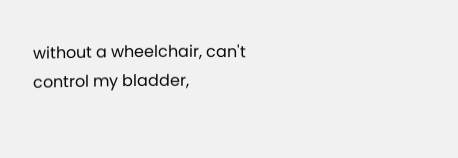without a wheelchair, can't control my bladder,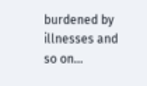burdened by illnesses and so on...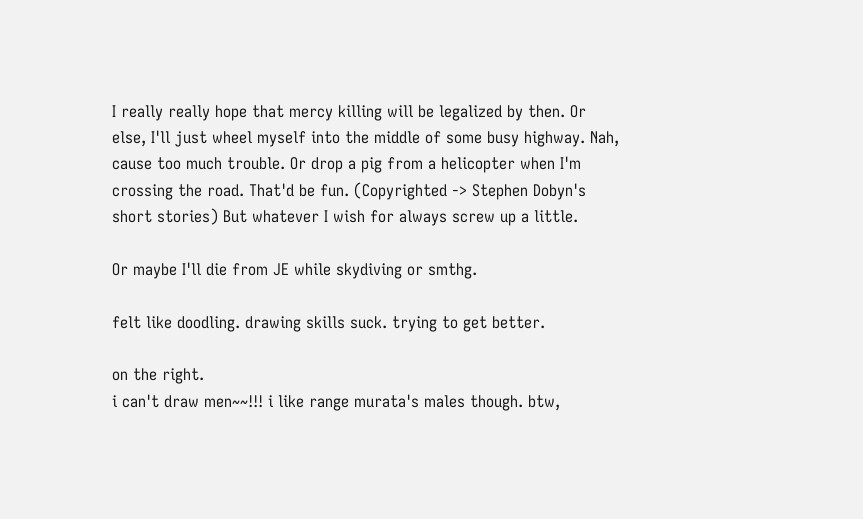I really really hope that mercy killing will be legalized by then. Or else, I'll just wheel myself into the middle of some busy highway. Nah, cause too much trouble. Or drop a pig from a helicopter when I'm crossing the road. That'd be fun. (Copyrighted -> Stephen Dobyn's short stories) But whatever I wish for always screw up a little.

Or maybe I'll die from JE while skydiving or smthg.

felt like doodling. drawing skills suck. trying to get better.

on the right.
i can't draw men~~!!! i like range murata's males though. btw,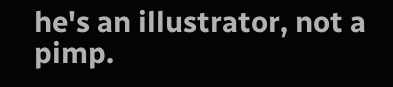he's an illustrator, not a pimp.